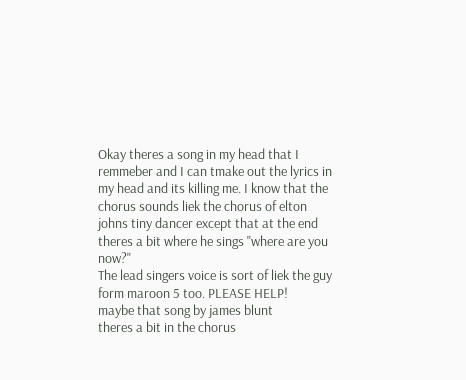Okay theres a song in my head that I remmeber and I can tmake out the lyrics in my head and its killing me. I know that the chorus sounds liek the chorus of elton johns tiny dancer except that at the end theres a bit where he sings "where are you now?"
The lead singers voice is sort of liek the guy form maroon 5 too. PLEASE HELP!
maybe that song by james blunt
theres a bit in the chorus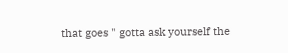that goes " gotta ask yourself the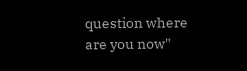question where are you now"